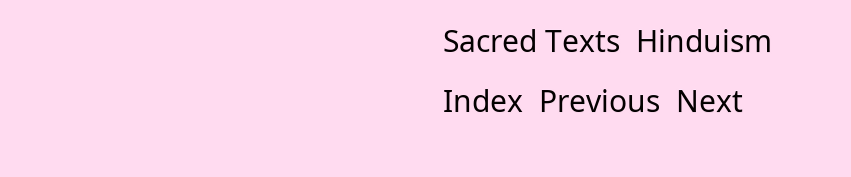Sacred Texts  Hinduism  Index  Previous  Next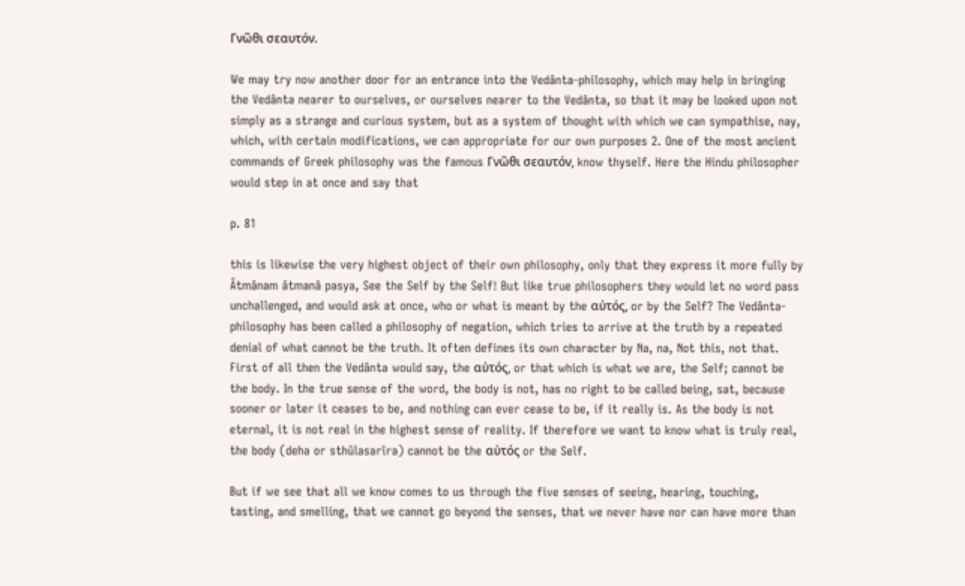Γνῶθι σεαυτόν.

We may try now another door for an entrance into the Vedânta-philosophy, which may help in bringing the Vedânta nearer to ourselves, or ourselves nearer to the Vedânta, so that it may be looked upon not simply as a strange and curious system, but as a system of thought with which we can sympathise, nay, which, with certain modifications, we can appropriate for our own purposes 2. One of the most ancient commands of Greek philosophy was the famous Γνῶθι σεαυτόν, know thyself. Here the Hindu philosopher would step in at once and say that

p. 81

this is likewise the very highest object of their own philosophy, only that they express it more fully by Âtmânam âtmanâ pasya, See the Self by the Self! But like true philosophers they would let no word pass unchallenged, and would ask at once, who or what is meant by the αὐτός, or by the Self? The Vedânta-philosophy has been called a philosophy of negation, which tries to arrive at the truth by a repeated denial of what cannot be the truth. It often defines its own character by Na, na, Not this, not that. First of all then the Vedânta would say, the αὐτός, or that which is what we are, the Self; cannot be the body. In the true sense of the word, the body is not, has no right to be called being, sat, because sooner or later it ceases to be, and nothing can ever cease to be, if it really is. As the body is not eternal, it is not real in the highest sense of reality. If therefore we want to know what is truly real, the body (deha or sthûlasarîra) cannot be the αὐτός or the Self.

But if we see that all we know comes to us through the five senses of seeing, hearing, touching, tasting, and smelling, that we cannot go beyond the senses, that we never have nor can have more than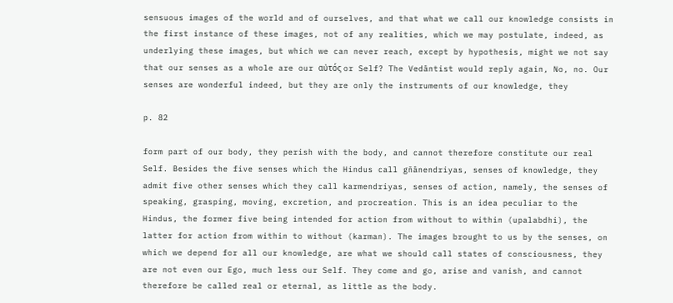sensuous images of the world and of ourselves, and that what we call our knowledge consists in the first instance of these images, not of any realities, which we may postulate, indeed, as underlying these images, but which we can never reach, except by hypothesis, might we not say that our senses as a whole are our αὐτός or Self? The Vedântist would reply again, No, no. Our senses are wonderful indeed, but they are only the instruments of our knowledge, they

p. 82

form part of our body, they perish with the body, and cannot therefore constitute our real Self. Besides the five senses which the Hindus call gñânendriyas, senses of knowledge, they admit five other senses which they call karmendriyas, senses of action, namely, the senses of speaking, grasping, moving, excretion, and procreation. This is an idea peculiar to the Hindus, the former five being intended for action from without to within (upalabdhi), the latter for action from within to without (karman). The images brought to us by the senses, on which we depend for all our knowledge, are what we should call states of consciousness, they are not even our Ego, much less our Self. They come and go, arise and vanish, and cannot therefore be called real or eternal, as little as the body.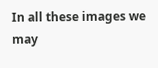In all these images we may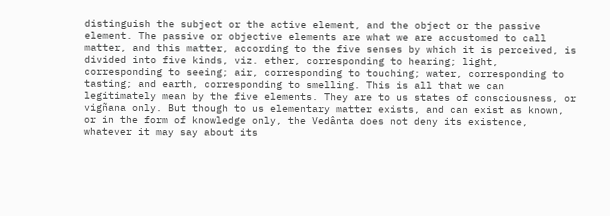distinguish the subject or the active element, and the object or the passive element. The passive or objective elements are what we are accustomed to call matter, and this matter, according to the five senses by which it is perceived, is divided into five kinds, viz. ether, corresponding to hearing; light, corresponding to seeing; air, corresponding to touching; water, corresponding to tasting; and earth, corresponding to smelling. This is all that we can legitimately mean by the five elements. They are to us states of consciousness, or vigñana only. But though to us elementary matter exists, and can exist as known, or in the form of knowledge only, the Vedânta does not deny its existence, whatever it may say about its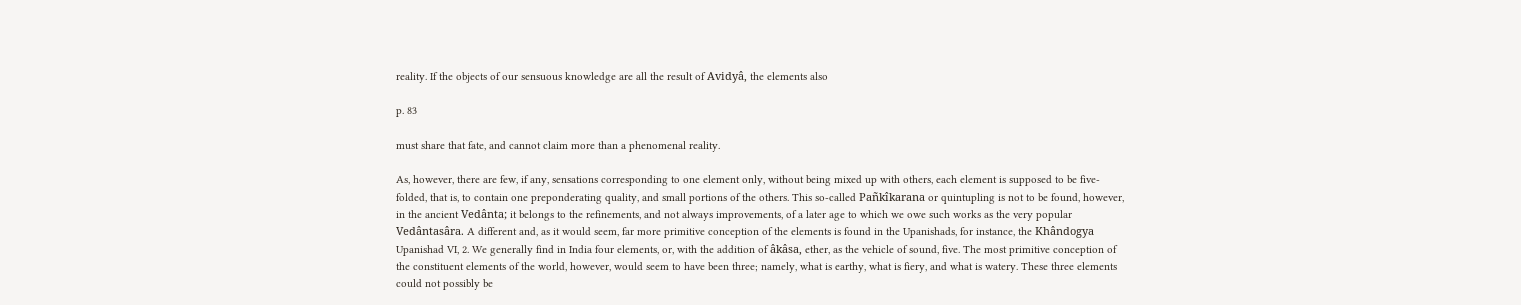reality. If the objects of our sensuous knowledge are all the result of Avidyâ, the elements also

p. 83

must share that fate, and cannot claim more than a phenomenal reality.

As, however, there are few, if any, sensations corresponding to one element only, without being mixed up with others, each element is supposed to be five-folded, that is, to contain one preponderating quality, and small portions of the others. This so-called Pañkîkarana or quintupling is not to be found, however, in the ancient Vedânta; it belongs to the refinements, and not always improvements, of a later age to which we owe such works as the very popular Vedântasâra. A different and, as it would seem, far more primitive conception of the elements is found in the Upanishads, for instance, the Khândogya Upanishad VI, 2. We generally find in India four elements, or, with the addition of âkâsa, ether, as the vehicle of sound, five. The most primitive conception of the constituent elements of the world, however, would seem to have been three; namely, what is earthy, what is fiery, and what is watery. These three elements could not possibly be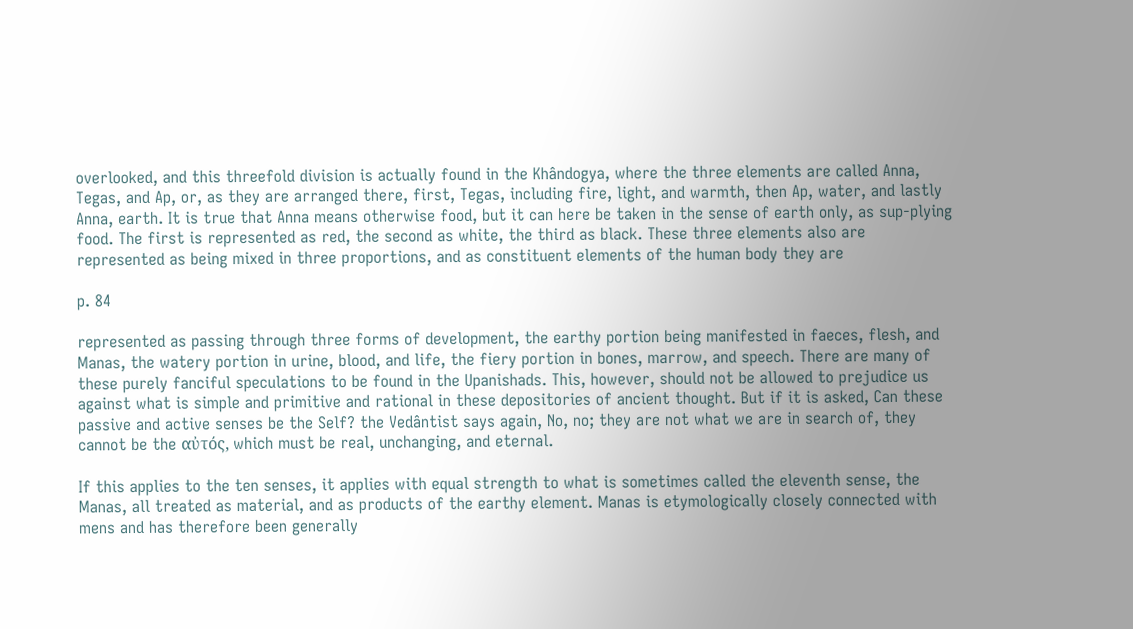overlooked, and this threefold division is actually found in the Khândogya, where the three elements are called Anna, Tegas, and Ap, or, as they are arranged there, first, Tegas, including fire, light, and warmth, then Ap, water, and lastly Anna, earth. It is true that Anna means otherwise food, but it can here be taken in the sense of earth only, as sup-plying food. The first is represented as red, the second as white, the third as black. These three elements also are represented as being mixed in three proportions, and as constituent elements of the human body they are

p. 84

represented as passing through three forms of development, the earthy portion being manifested in faeces, flesh, and Manas, the watery portion in urine, blood, and life, the fiery portion in bones, marrow, and speech. There are many of these purely fanciful speculations to be found in the Upanishads. This, however, should not be allowed to prejudice us against what is simple and primitive and rational in these depositories of ancient thought. But if it is asked, Can these passive and active senses be the Self? the Vedântist says again, No, no; they are not what we are in search of, they cannot be the αὐτός, which must be real, unchanging, and eternal.

If this applies to the ten senses, it applies with equal strength to what is sometimes called the eleventh sense, the Manas, all treated as material, and as products of the earthy element. Manas is etymologically closely connected with mens and has therefore been generally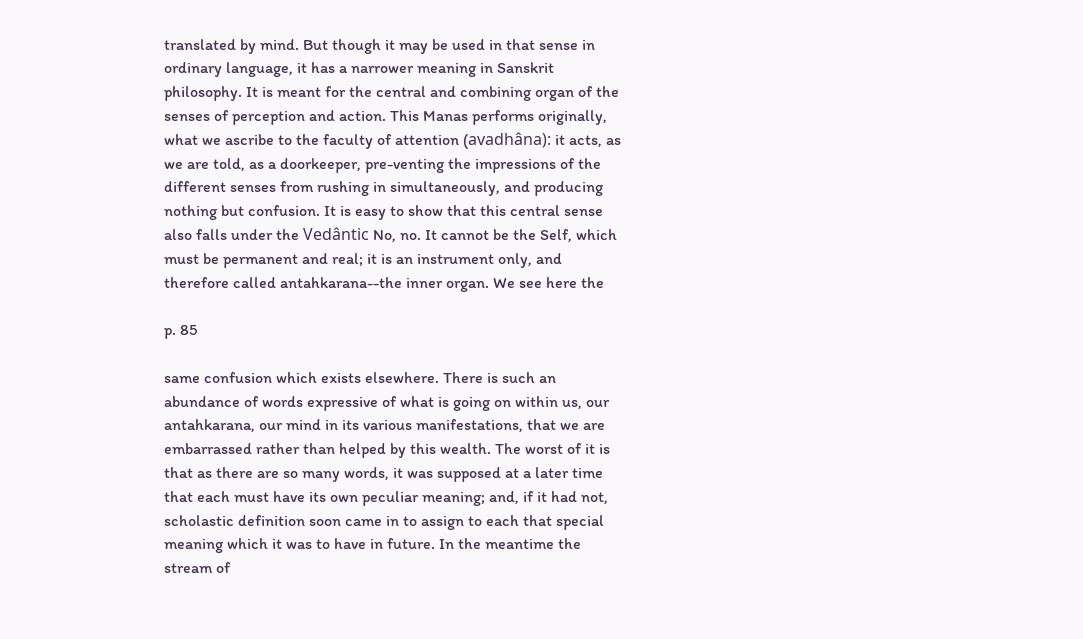translated by mind. But though it may be used in that sense in ordinary language, it has a narrower meaning in Sanskrit philosophy. It is meant for the central and combining organ of the senses of perception and action. This Manas performs originally, what we ascribe to the faculty of attention (avadhâna): it acts, as we are told, as a doorkeeper, pre-venting the impressions of the different senses from rushing in simultaneously, and producing nothing but confusion. It is easy to show that this central sense also falls under the Vedântic No, no. It cannot be the Self, which must be permanent and real; it is an instrument only, and therefore called antahkarana--the inner organ. We see here the

p. 85

same confusion which exists elsewhere. There is such an abundance of words expressive of what is going on within us, our antahkarana, our mind in its various manifestations, that we are embarrassed rather than helped by this wealth. The worst of it is that as there are so many words, it was supposed at a later time that each must have its own peculiar meaning; and, if it had not, scholastic definition soon came in to assign to each that special meaning which it was to have in future. In the meantime the stream of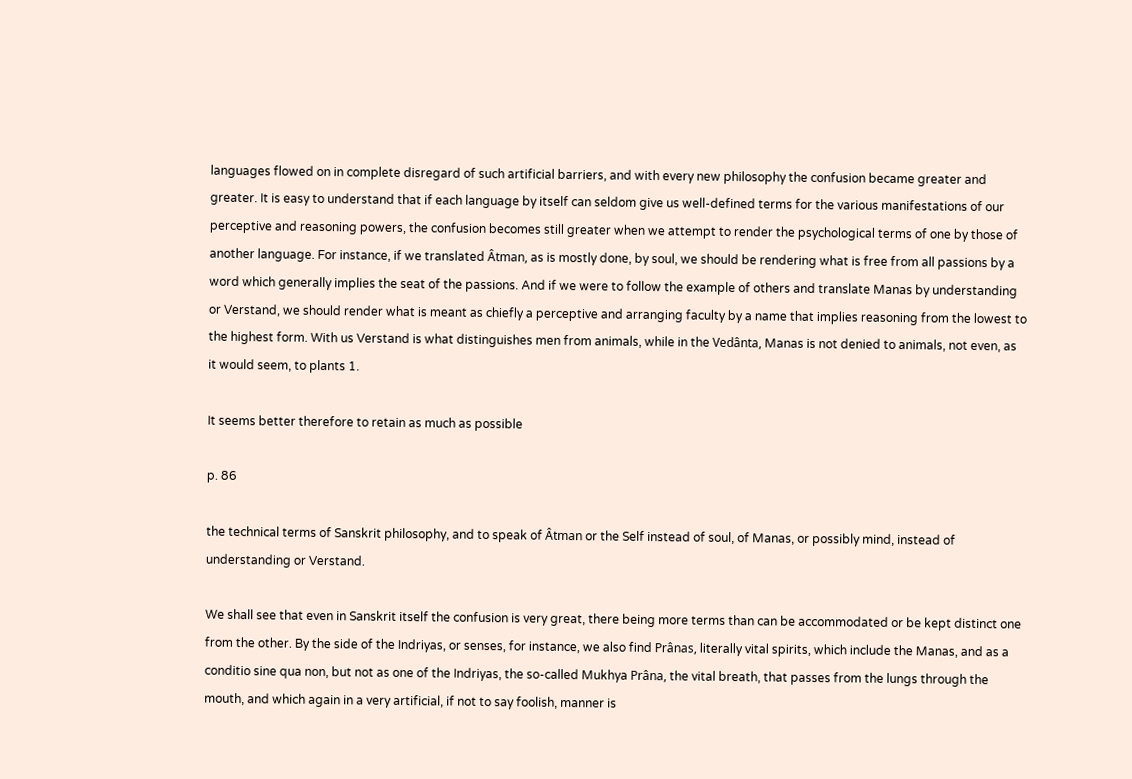languages flowed on in complete disregard of such artificial barriers, and with every new philosophy the confusion became greater and greater. It is easy to understand that if each language by itself can seldom give us well-defined terms for the various manifestations of our perceptive and reasoning powers, the confusion becomes still greater when we attempt to render the psychological terms of one by those of another language. For instance, if we translated Âtman, as is mostly done, by soul, we should be rendering what is free from all passions by a word which generally implies the seat of the passions. And if we were to follow the example of others and translate Manas by understanding or Verstand, we should render what is meant as chiefly a perceptive and arranging faculty by a name that implies reasoning from the lowest to the highest form. With us Verstand is what distinguishes men from animals, while in the Vedânta, Manas is not denied to animals, not even, as it would seem, to plants 1.

It seems better therefore to retain as much as possible

p. 86

the technical terms of Sanskrit philosophy, and to speak of Âtman or the Self instead of soul, of Manas, or possibly mind, instead of understanding or Verstand.

We shall see that even in Sanskrit itself the confusion is very great, there being more terms than can be accommodated or be kept distinct one from the other. By the side of the Indriyas, or senses, for instance, we also find Prânas, literally vital spirits, which include the Manas, and as a conditio sine qua non, but not as one of the Indriyas, the so-called Mukhya Prâna, the vital breath, that passes from the lungs through the mouth, and which again in a very artificial, if not to say foolish, manner is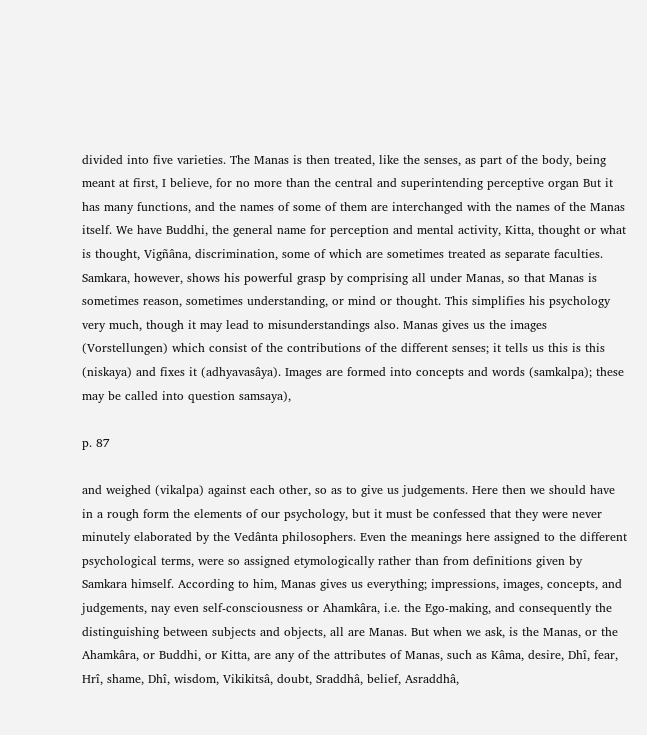divided into five varieties. The Manas is then treated, like the senses, as part of the body, being meant at first, I believe, for no more than the central and superintending perceptive organ But it has many functions, and the names of some of them are interchanged with the names of the Manas itself. We have Buddhi, the general name for perception and mental activity, Kitta, thought or what is thought, Vigñâna, discrimination, some of which are sometimes treated as separate faculties. Samkara, however, shows his powerful grasp by comprising all under Manas, so that Manas is sometimes reason, sometimes understanding, or mind or thought. This simplifies his psychology very much, though it may lead to misunderstandings also. Manas gives us the images (Vorstellungen) which consist of the contributions of the different senses; it tells us this is this (niskaya) and fixes it (adhyavasâya). Images are formed into concepts and words (samkalpa); these may be called into question samsaya),

p. 87

and weighed (vikalpa) against each other, so as to give us judgements. Here then we should have in a rough form the elements of our psychology, but it must be confessed that they were never minutely elaborated by the Vedânta philosophers. Even the meanings here assigned to the different psychological terms, were so assigned etymologically rather than from definitions given by Samkara himself. According to him, Manas gives us everything; impressions, images, concepts, and judgements, nay even self-consciousness or Ahamkâra, i.e. the Ego-making, and consequently the distinguishing between subjects and objects, all are Manas. But when we ask, is the Manas, or the Ahamkâra, or Buddhi, or Kitta, are any of the attributes of Manas, such as Kâma, desire, Dhî, fear, Hrî, shame, Dhî, wisdom, Vikikitsâ, doubt, Sraddhâ, belief, Asraddhâ,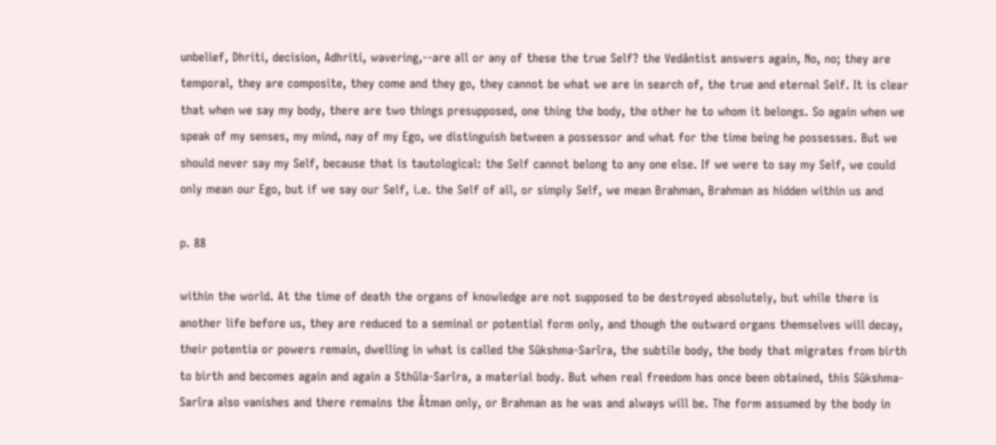unbelief, Dhriti, decision, Adhriti, wavering,--are all or any of these the true Self? the Vedântist answers again, No, no; they are temporal, they are composite, they come and they go, they cannot be what we are in search of, the true and eternal Self. It is clear that when we say my body, there are two things presupposed, one thing the body, the other he to whom it belongs. So again when we speak of my senses, my mind, nay of my Ego, we distinguish between a possessor and what for the time being he possesses. But we should never say my Self, because that is tautological: the Self cannot belong to any one else. If we were to say my Self, we could only mean our Ego, but if we say our Self, i.e. the Self of all, or simply Self, we mean Brahman, Brahman as hidden within us and

p. 88

within the world. At the time of death the organs of knowledge are not supposed to be destroyed absolutely, but while there is another life before us, they are reduced to a seminal or potential form only, and though the outward organs themselves will decay, their potentia or powers remain, dwelling in what is called the Sûkshma-Sarîra, the subtile body, the body that migrates from birth to birth and becomes again and again a Sthûla-Sarîra, a material body. But when real freedom has once been obtained, this Sûkshma-Sarîra also vanishes and there remains the Âtman only, or Brahman as he was and always will be. The form assumed by the body in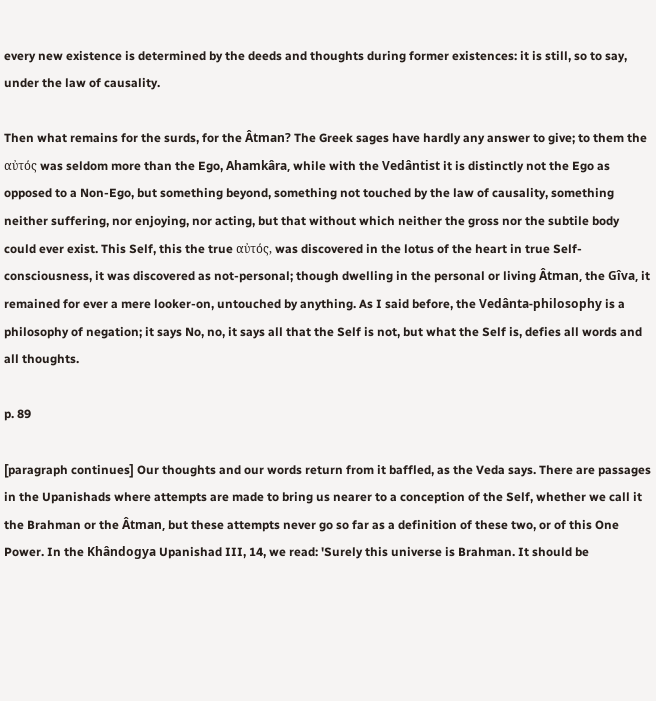every new existence is determined by the deeds and thoughts during former existences: it is still, so to say, under the law of causality.

Then what remains for the surds, for the Âtman? The Greek sages have hardly any answer to give; to them the αὐτός was seldom more than the Ego, Ahamkâra, while with the Vedântist it is distinctly not the Ego as opposed to a Non-Ego, but something beyond, something not touched by the law of causality, something neither suffering, nor enjoying, nor acting, but that without which neither the gross nor the subtile body could ever exist. This Self, this the true αὐτός, was discovered in the lotus of the heart in true Self-consciousness, it was discovered as not-personal; though dwelling in the personal or living Âtman, the Gîva, it remained for ever a mere looker-on, untouched by anything. As I said before, the Vedânta-philosophy is a philosophy of negation; it says No, no, it says all that the Self is not, but what the Self is, defies all words and all thoughts.

p. 89

[paragraph continues] Our thoughts and our words return from it baffled, as the Veda says. There are passages in the Upanishads where attempts are made to bring us nearer to a conception of the Self, whether we call it the Brahman or the Âtman, but these attempts never go so far as a definition of these two, or of this One Power. In the Khândogya Upanishad III, 14, we read: 'Surely this universe is Brahman. It should be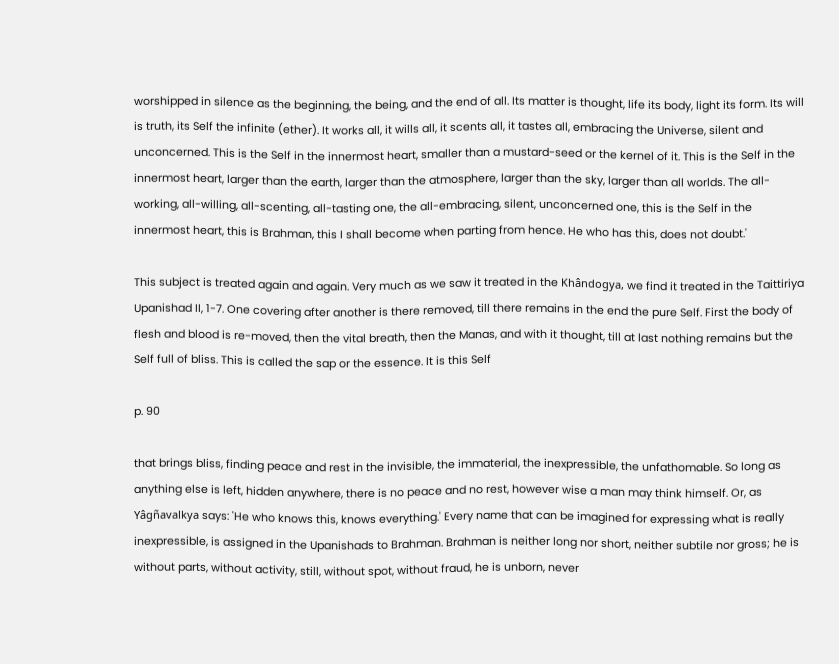worshipped in silence as the beginning, the being, and the end of all. Its matter is thought, life its body, light its form. Its will is truth, its Self the infinite (ether). It works all, it wills all, it scents all, it tastes all, embracing the Universe, silent and unconcerned. This is the Self in the innermost heart, smaller than a mustard-seed or the kernel of it. This is the Self in the innermost heart, larger than the earth, larger than the atmosphere, larger than the sky, larger than all worlds. The all-working, all-willing, all-scenting, all-tasting one, the all-embracing, silent, unconcerned one, this is the Self in the innermost heart, this is Brahman, this I shall become when parting from hence. He who has this, does not doubt.'

This subject is treated again and again. Very much as we saw it treated in the Khândogya, we find it treated in the Taittiriya Upanishad II, 1-7. One covering after another is there removed, till there remains in the end the pure Self. First the body of flesh and blood is re-moved, then the vital breath, then the Manas, and with it thought, till at last nothing remains but the Self full of bliss. This is called the sap or the essence. It is this Self

p. 90

that brings bliss, finding peace and rest in the invisible, the immaterial, the inexpressible, the unfathomable. So long as anything else is left, hidden anywhere, there is no peace and no rest, however wise a man may think himself. Or, as Yâgñavalkya says: 'He who knows this, knows everything.' Every name that can be imagined for expressing what is really inexpressible, is assigned in the Upanishads to Brahman. Brahman is neither long nor short, neither subtile nor gross; he is without parts, without activity, still, without spot, without fraud, he is unborn, never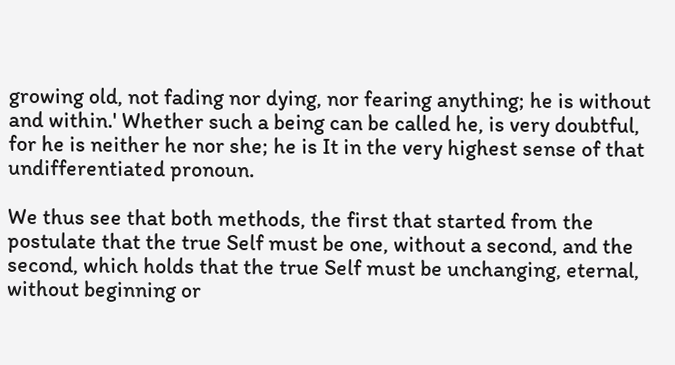growing old, not fading nor dying, nor fearing anything; he is without and within.' Whether such a being can be called he, is very doubtful, for he is neither he nor she; he is It in the very highest sense of that undifferentiated pronoun.

We thus see that both methods, the first that started from the postulate that the true Self must be one, without a second, and the second, which holds that the true Self must be unchanging, eternal, without beginning or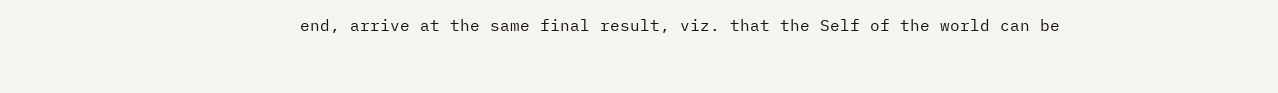end, arrive at the same final result, viz. that the Self of the world can be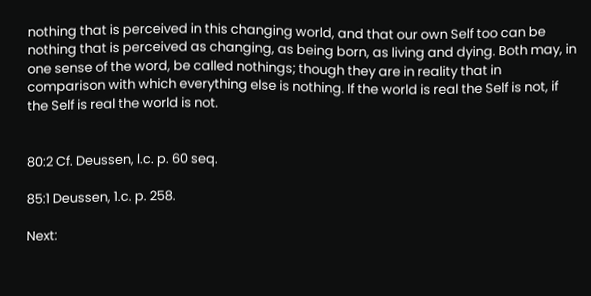nothing that is perceived in this changing world, and that our own Self too can be nothing that is perceived as changing, as being born, as living and dying. Both may, in one sense of the word, be called nothings; though they are in reality that in comparison with which everything else is nothing. If the world is real the Self is not, if the Self is real the world is not.


80:2 Cf. Deussen, l.c. p. 60 seq.

85:1 Deussen, 1.c. p. 258.

Next: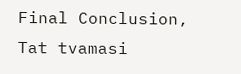Final Conclusion, Tat tvamasi